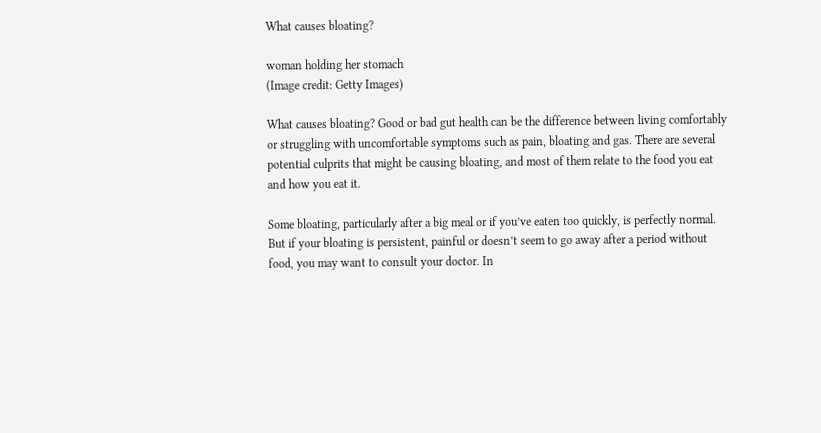What causes bloating?

woman holding her stomach
(Image credit: Getty Images)

What causes bloating? Good or bad gut health can be the difference between living comfortably or struggling with uncomfortable symptoms such as pain, bloating and gas. There are several potential culprits that might be causing bloating, and most of them relate to the food you eat and how you eat it.

Some bloating, particularly after a big meal or if you’ve eaten too quickly, is perfectly normal. But if your bloating is persistent, painful or doesn’t seem to go away after a period without food, you may want to consult your doctor. In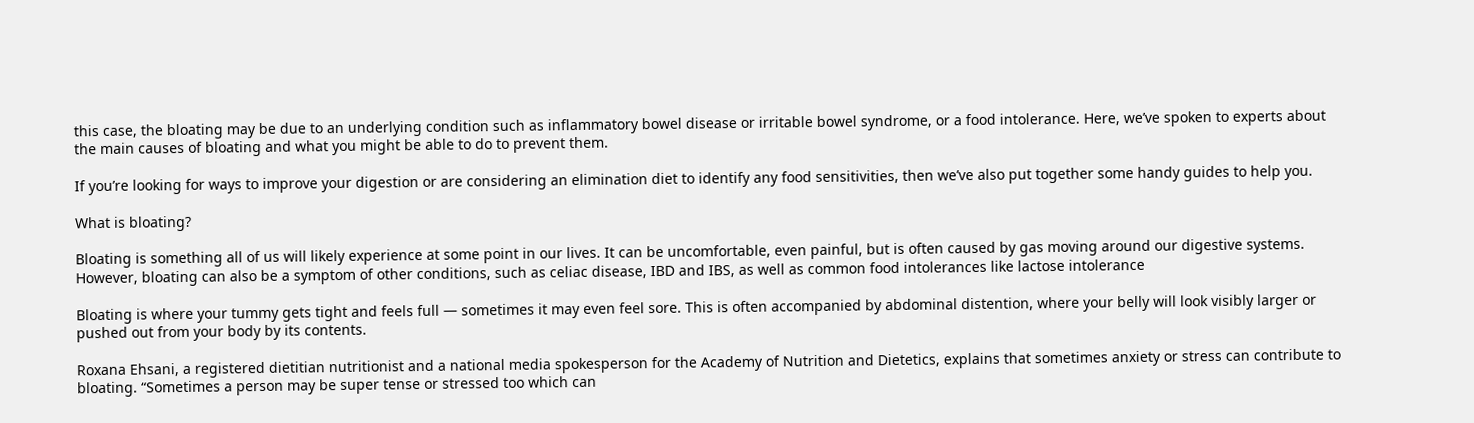this case, the bloating may be due to an underlying condition such as inflammatory bowel disease or irritable bowel syndrome, or a food intolerance. Here, we’ve spoken to experts about the main causes of bloating and what you might be able to do to prevent them.

If you’re looking for ways to improve your digestion or are considering an elimination diet to identify any food sensitivities, then we’ve also put together some handy guides to help you.

What is bloating?

Bloating is something all of us will likely experience at some point in our lives. It can be uncomfortable, even painful, but is often caused by gas moving around our digestive systems. However, bloating can also be a symptom of other conditions, such as celiac disease, IBD and IBS, as well as common food intolerances like lactose intolerance

Bloating is where your tummy gets tight and feels full — sometimes it may even feel sore. This is often accompanied by abdominal distention, where your belly will look visibly larger or pushed out from your body by its contents.

Roxana Ehsani, a registered dietitian nutritionist and a national media spokesperson for the Academy of Nutrition and Dietetics, explains that sometimes anxiety or stress can contribute to bloating. “Sometimes a person may be super tense or stressed too which can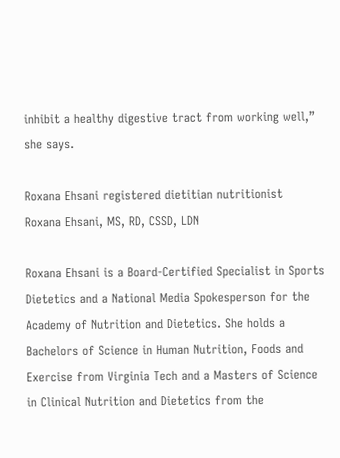inhibit a healthy digestive tract from working well,” she says.

Roxana Ehsani registered dietitian nutritionist
Roxana Ehsani, MS, RD, CSSD, LDN

Roxana Ehsani is a Board-Certified Specialist in Sports Dietetics and a National Media Spokesperson for the Academy of Nutrition and Dietetics. She holds a Bachelors of Science in Human Nutrition, Foods and Exercise from Virginia Tech and a Masters of Science in Clinical Nutrition and Dietetics from the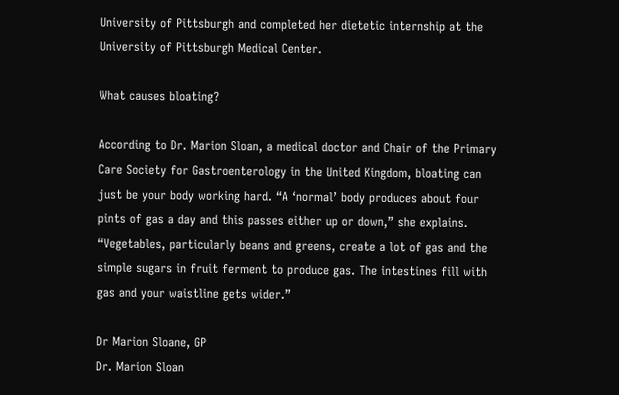University of Pittsburgh and completed her dietetic internship at the University of Pittsburgh Medical Center.

What causes bloating?

According to Dr. Marion Sloan, a medical doctor and Chair of the Primary Care Society for Gastroenterology in the United Kingdom, bloating can just be your body working hard. “A ‘normal’ body produces about four pints of gas a day and this passes either up or down,” she explains. “Vegetables, particularly beans and greens, create a lot of gas and the simple sugars in fruit ferment to produce gas. The intestines fill with gas and your waistline gets wider.”

Dr Marion Sloane, GP
Dr. Marion Sloan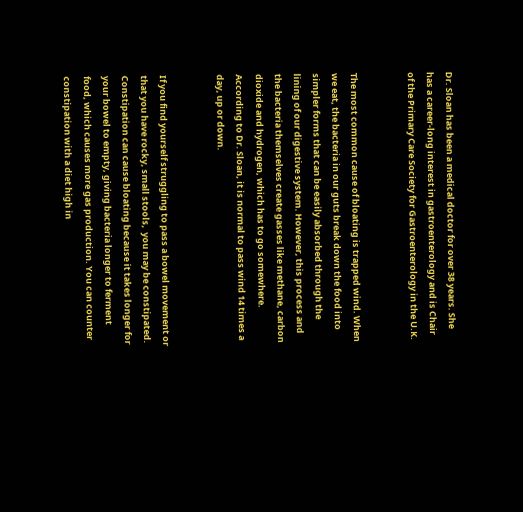Dr. Sloan has been a medical doctor for over 38 years. She has a career-long interest in gastroenterology and is Chair of the Primary Care Society for Gastroenterology in the U.K.


The most common cause of bloating is trapped wind. When we eat, the bacteria in our guts break down the food into simpler forms that can be easily absorbed through the lining of our digestive system. However, this process and the bacteria themselves create gasses like methane, carbon dioxide and hydrogen, which has to go somewhere. According to Dr. Sloan, it is normal to pass wind 14 times a day, up or down.


If you find yourself struggling to pass a bowel movement or that you have rocky, small stools,  you may be constipated. Constipation can cause bloating because it takes longer for your bowel to empty, giving bacteria longer to ferment food, which causes more gas production. You can counter constipation with a diet high in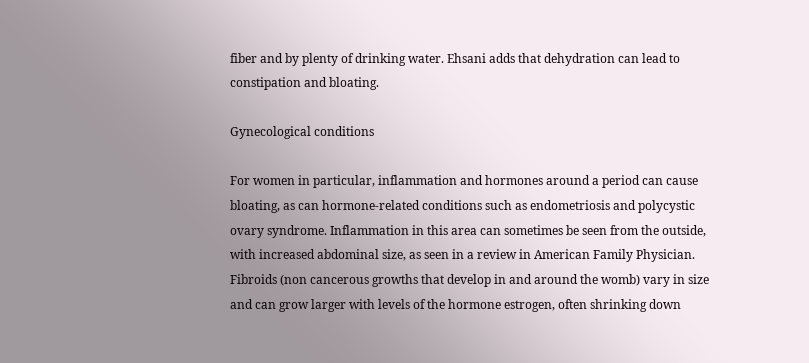fiber and by plenty of drinking water. Ehsani adds that dehydration can lead to constipation and bloating.

Gynecological conditions

For women in particular, inflammation and hormones around a period can cause bloating, as can hormone-related conditions such as endometriosis and polycystic ovary syndrome. Inflammation in this area can sometimes be seen from the outside, with increased abdominal size, as seen in a review in American Family Physician. Fibroids (non cancerous growths that develop in and around the womb) vary in size and can grow larger with levels of the hormone estrogen, often shrinking down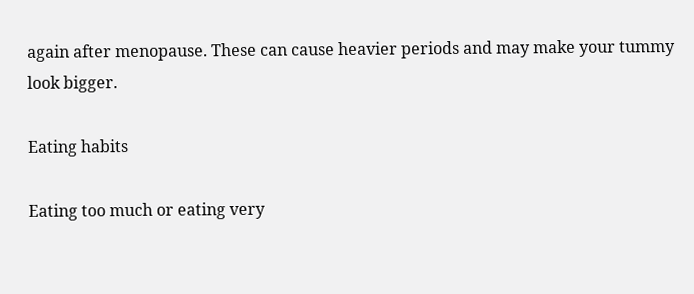again after menopause. These can cause heavier periods and may make your tummy look bigger.

Eating habits

Eating too much or eating very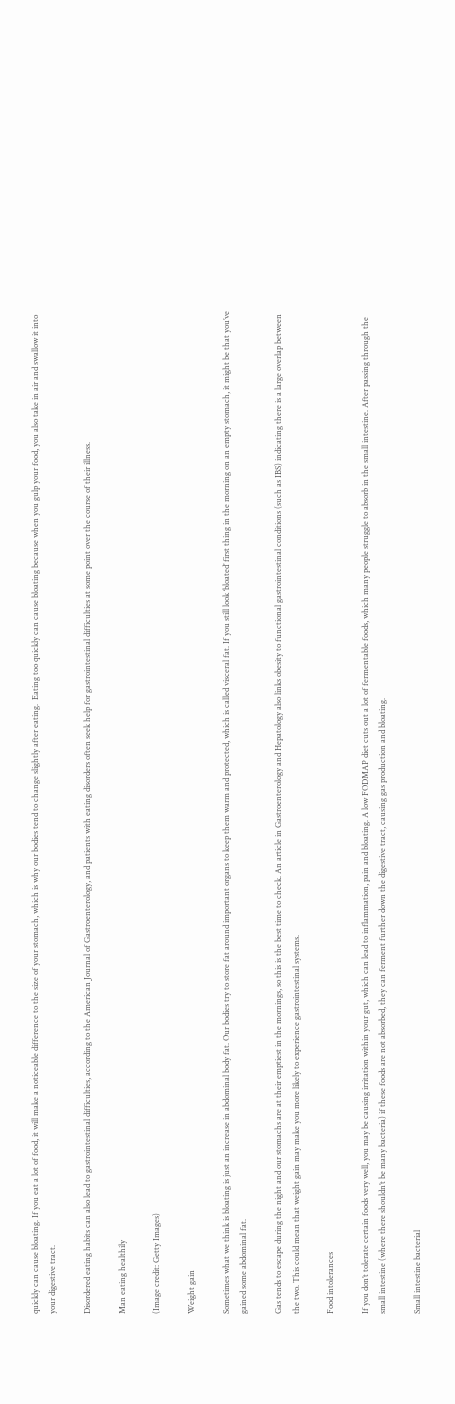quickly can cause bloating. If you eat a lot of food, it will make a noticeable difference to the size of your stomach, which is why our bodies tend to change slightly after eating.  Eating too quickly can cause bloating because when you gulp your food, you also take in air and swallow it into your digestive tract.

Disordered eating habits can also lead to gastrointestinal difficulties, according to the American Journal of Gastroenterology, and patients with eating disorders often seek help for gastrointestinal difficulties at some point over the course of their illness.

Man eating healthily

(Image credit: Getty Images)

Weight gain

Sometimes what we think is bloating is just an increase in abdominal body fat. Our bodies try to store fat around important organs to keep them warm and protected, which is called visceral fat. If you still look ‘bloated’ first thing in the morning on an empty stomach, it might be that you’ve gained some abdominal fat.

Gas tends to escape during the night and our stomachs are at their emptiest in the mornings, so this is the best time to check. An article in Gastroenterology and Hepatology also links obesity to functional gastrointestinal conditions (such as IBS) indicating there is a large overlap between the two. This could mean that weight gain may make you more likely to experience gastrointestinal systems.

Food intolerances

If you don’t tolerate certain foods very well, you may be causing irritation within your gut, which can lead to inflammation, pain and bloating. A low FODMAP diet cuts out a lot of fermentable foods, which many people struggle to absorb in the small intestine. After passing through the small intestine (where there shouldn’t be many bacteria) if these foods are not absorbed, they can ferment further down the digestive tract, causing gas production and bloating.

Small intestine bacterial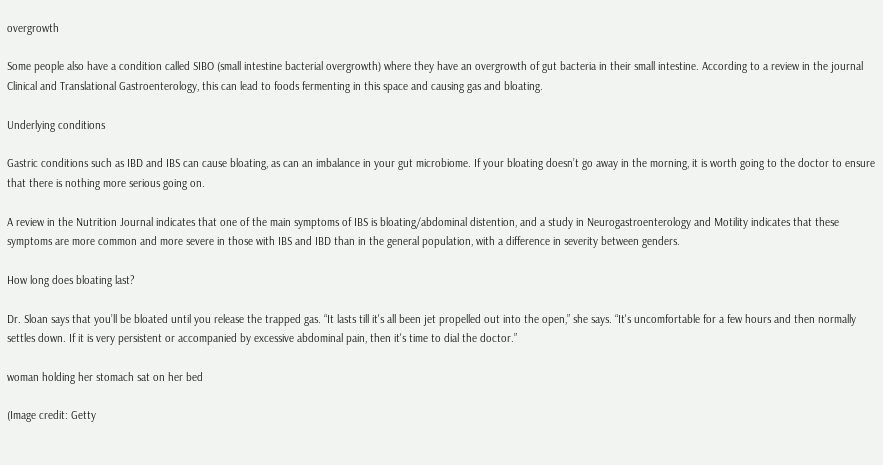overgrowth

Some people also have a condition called SIBO (small intestine bacterial overgrowth) where they have an overgrowth of gut bacteria in their small intestine. According to a review in the journal Clinical and Translational Gastroenterology, this can lead to foods fermenting in this space and causing gas and bloating.

Underlying conditions

Gastric conditions such as IBD and IBS can cause bloating, as can an imbalance in your gut microbiome. If your bloating doesn’t go away in the morning, it is worth going to the doctor to ensure that there is nothing more serious going on.

A review in the Nutrition Journal indicates that one of the main symptoms of IBS is bloating/abdominal distention, and a study in Neurogastroenterology and Motility indicates that these symptoms are more common and more severe in those with IBS and IBD than in the general population, with a difference in severity between genders.

How long does bloating last?

Dr. Sloan says that you’ll be bloated until you release the trapped gas. “It lasts till it's all been jet propelled out into the open,” she says. “It's uncomfortable for a few hours and then normally settles down. If it is very persistent or accompanied by excessive abdominal pain, then it's time to dial the doctor.”

woman holding her stomach sat on her bed

(Image credit: Getty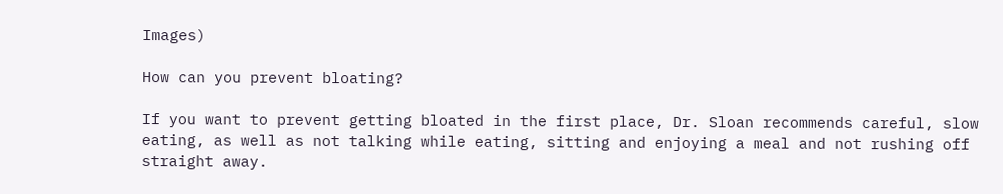Images)

How can you prevent bloating?

If you want to prevent getting bloated in the first place, Dr. Sloan recommends careful, slow eating, as well as not talking while eating, sitting and enjoying a meal and not rushing off straight away.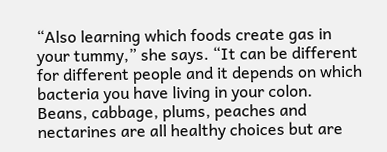“Also learning which foods create gas in your tummy,” she says. “It can be different for different people and it depends on which bacteria you have living in your colon. Beans, cabbage, plums, peaches and nectarines are all healthy choices but are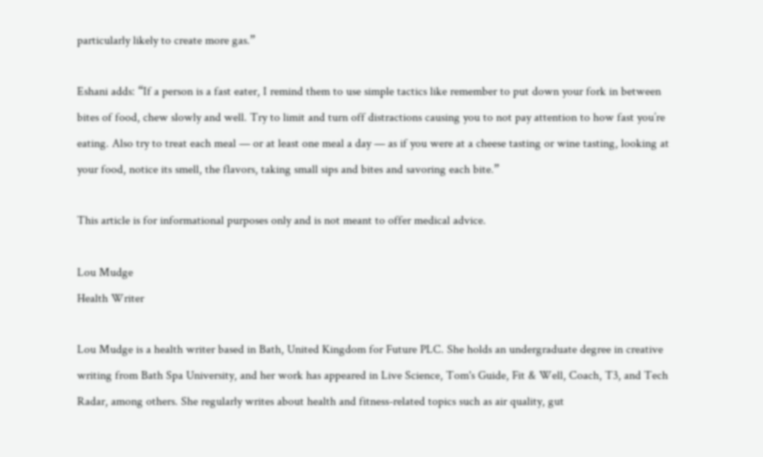particularly likely to create more gas.”

Eshani adds: “If a person is a fast eater, I remind them to use simple tactics like remember to put down your fork in between bites of food, chew slowly and well. Try to limit and turn off distractions causing you to not pay attention to how fast you’re eating. Also try to treat each meal — or at least one meal a day — as if you were at a cheese tasting or wine tasting, looking at your food, notice its smell, the flavors, taking small sips and bites and savoring each bite.”

This article is for informational purposes only and is not meant to offer medical advice.

Lou Mudge
Health Writer

Lou Mudge is a health writer based in Bath, United Kingdom for Future PLC. She holds an undergraduate degree in creative writing from Bath Spa University, and her work has appeared in Live Science, Tom's Guide, Fit & Well, Coach, T3, and Tech Radar, among others. She regularly writes about health and fitness-related topics such as air quality, gut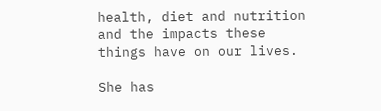health, diet and nutrition and the impacts these things have on our lives.

She has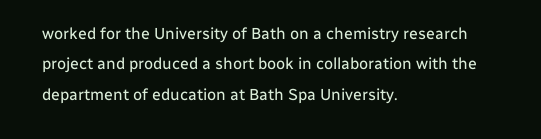worked for the University of Bath on a chemistry research project and produced a short book in collaboration with the department of education at Bath Spa University.